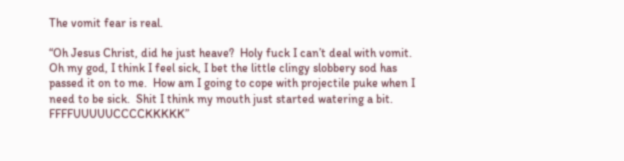The vomit fear is real.

“Oh Jesus Christ, did he just heave?  Holy fuck I can’t deal with vomit.  Oh my god, I think I feel sick, I bet the little clingy slobbery sod has passed it on to me.  How am I going to cope with projectile puke when I need to be sick.  Shit I think my mouth just started watering a bit.  FFFFUUUUUCCCCKKKKK”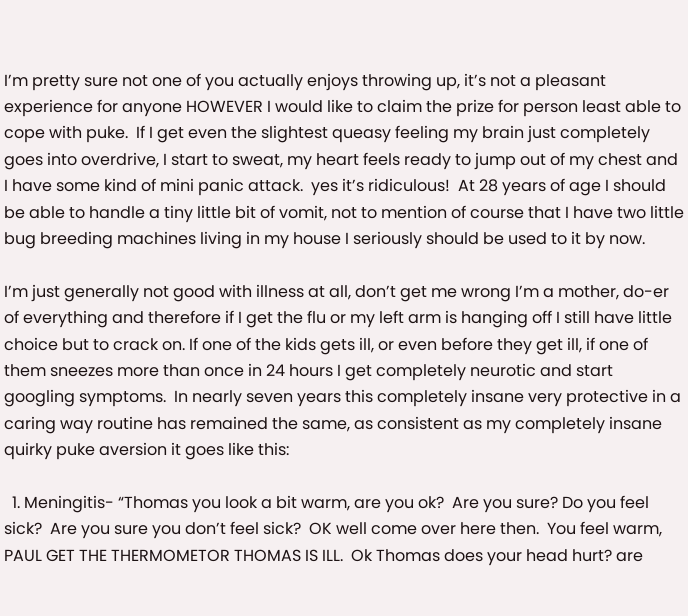I’m pretty sure not one of you actually enjoys throwing up, it’s not a pleasant experience for anyone HOWEVER I would like to claim the prize for person least able to cope with puke.  If I get even the slightest queasy feeling my brain just completely goes into overdrive, I start to sweat, my heart feels ready to jump out of my chest and I have some kind of mini panic attack.  yes it’s ridiculous!  At 28 years of age I should be able to handle a tiny little bit of vomit, not to mention of course that I have two little bug breeding machines living in my house I seriously should be used to it by now.

I’m just generally not good with illness at all, don’t get me wrong I’m a mother, do-er of everything and therefore if I get the flu or my left arm is hanging off I still have little choice but to crack on. If one of the kids gets ill, or even before they get ill, if one of them sneezes more than once in 24 hours I get completely neurotic and start googling symptoms.  In nearly seven years this completely insane very protective in a caring way routine has remained the same, as consistent as my completely insane quirky puke aversion it goes like this:

  1. Meningitis- “Thomas you look a bit warm, are you ok?  Are you sure? Do you feel sick?  Are you sure you don’t feel sick?  OK well come over here then.  You feel warm,  PAUL GET THE THERMOMETOR THOMAS IS ILL.  Ok Thomas does your head hurt? are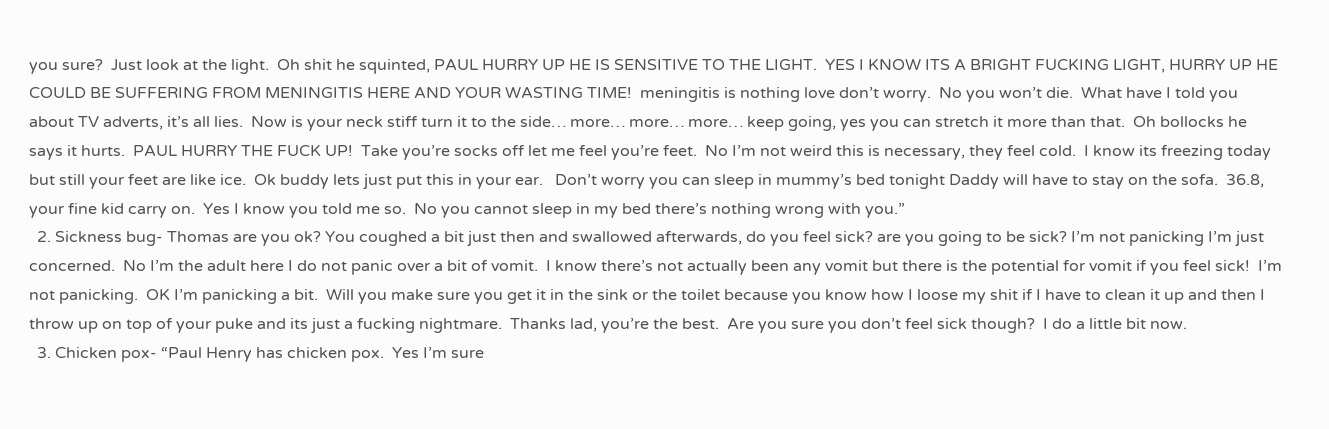you sure?  Just look at the light.  Oh shit he squinted, PAUL HURRY UP HE IS SENSITIVE TO THE LIGHT.  YES I KNOW ITS A BRIGHT FUCKING LIGHT, HURRY UP HE COULD BE SUFFERING FROM MENINGITIS HERE AND YOUR WASTING TIME!  meningitis is nothing love don’t worry.  No you won’t die.  What have I told you about TV adverts, it’s all lies.  Now is your neck stiff turn it to the side… more… more… more… keep going, yes you can stretch it more than that.  Oh bollocks he says it hurts.  PAUL HURRY THE FUCK UP!  Take you’re socks off let me feel you’re feet.  No I’m not weird this is necessary, they feel cold.  I know its freezing today but still your feet are like ice.  Ok buddy lets just put this in your ear.   Don’t worry you can sleep in mummy’s bed tonight Daddy will have to stay on the sofa.  36.8, your fine kid carry on.  Yes I know you told me so.  No you cannot sleep in my bed there’s nothing wrong with you.”
  2. Sickness bug- Thomas are you ok? You coughed a bit just then and swallowed afterwards, do you feel sick? are you going to be sick? I’m not panicking I’m just concerned.  No I’m the adult here I do not panic over a bit of vomit.  I know there’s not actually been any vomit but there is the potential for vomit if you feel sick!  I’m not panicking.  OK I’m panicking a bit.  Will you make sure you get it in the sink or the toilet because you know how I loose my shit if I have to clean it up and then I throw up on top of your puke and its just a fucking nightmare.  Thanks lad, you’re the best.  Are you sure you don’t feel sick though?  I do a little bit now.
  3. Chicken pox- “Paul Henry has chicken pox.  Yes I’m sure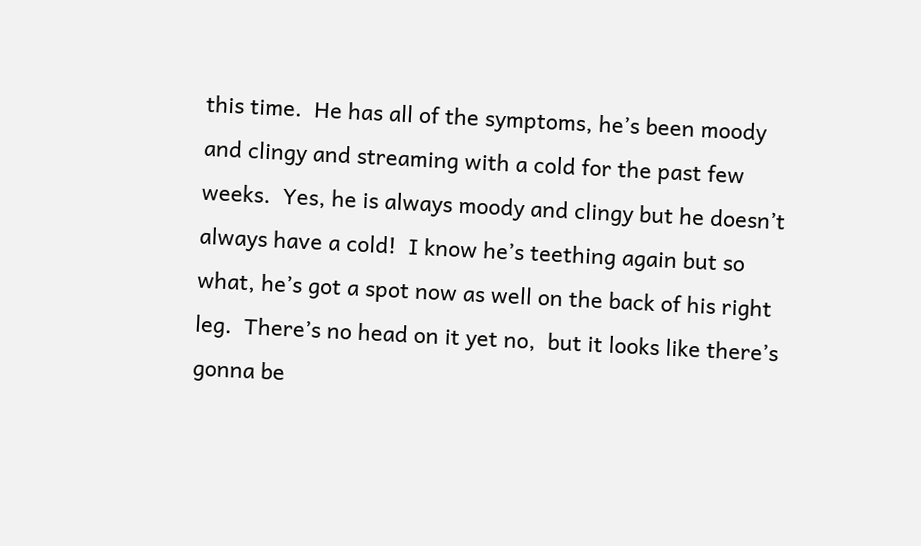this time.  He has all of the symptoms, he’s been moody and clingy and streaming with a cold for the past few weeks.  Yes, he is always moody and clingy but he doesn’t always have a cold!  I know he’s teething again but so what, he’s got a spot now as well on the back of his right leg.  There’s no head on it yet no,  but it looks like there’s gonna be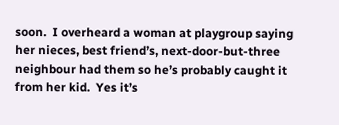soon.  I overheard a woman at playgroup saying her nieces, best friend’s, next-door-but-three neighbour had them so he’s probably caught it from her kid.  Yes it’s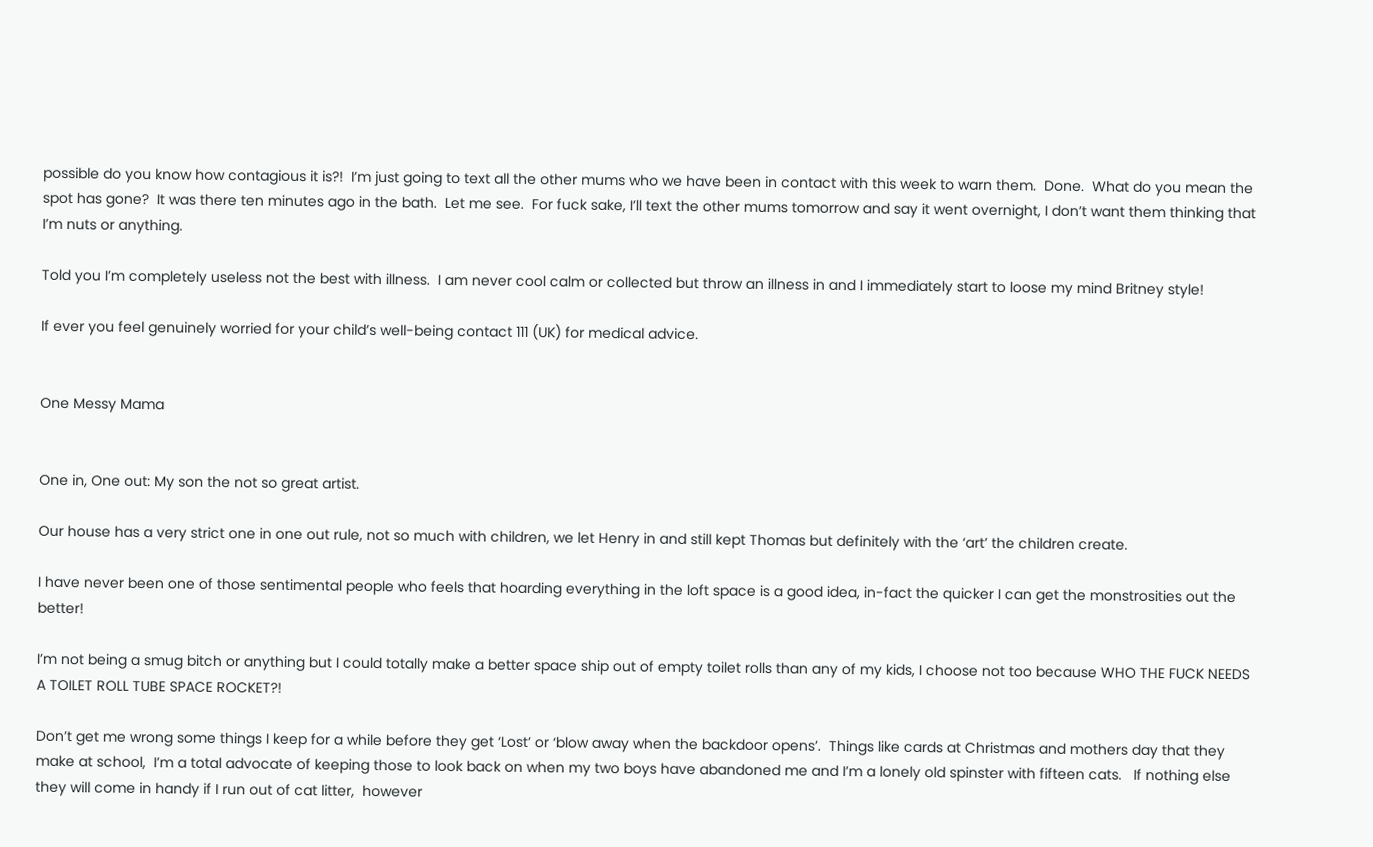possible do you know how contagious it is?!  I’m just going to text all the other mums who we have been in contact with this week to warn them.  Done.  What do you mean the spot has gone?  It was there ten minutes ago in the bath.  Let me see.  For fuck sake, I’ll text the other mums tomorrow and say it went overnight, I don’t want them thinking that I’m nuts or anything.

Told you I’m completely useless not the best with illness.  I am never cool calm or collected but throw an illness in and I immediately start to loose my mind Britney style!

If ever you feel genuinely worried for your child’s well-being contact 111 (UK) for medical advice.


One Messy Mama


One in, One out: My son the not so great artist.

Our house has a very strict one in one out rule, not so much with children, we let Henry in and still kept Thomas but definitely with the ‘art’ the children create.

I have never been one of those sentimental people who feels that hoarding everything in the loft space is a good idea, in-fact the quicker I can get the monstrosities out the better!

I’m not being a smug bitch or anything but I could totally make a better space ship out of empty toilet rolls than any of my kids, I choose not too because WHO THE FUCK NEEDS A TOILET ROLL TUBE SPACE ROCKET?!

Don’t get me wrong some things I keep for a while before they get ‘Lost’ or ‘blow away when the backdoor opens’.  Things like cards at Christmas and mothers day that they make at school,  I’m a total advocate of keeping those to look back on when my two boys have abandoned me and I’m a lonely old spinster with fifteen cats.   If nothing else they will come in handy if I run out of cat litter,  however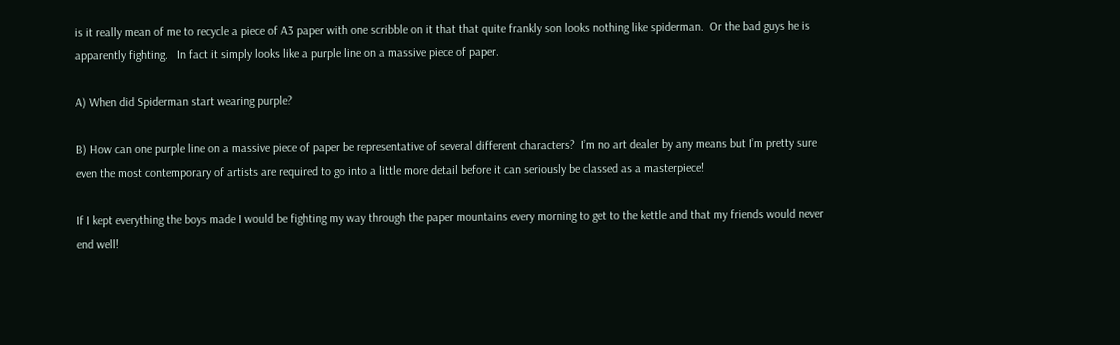is it really mean of me to recycle a piece of A3 paper with one scribble on it that that quite frankly son looks nothing like spiderman.  Or the bad guys he is apparently fighting.   In fact it simply looks like a purple line on a massive piece of paper.

A) When did Spiderman start wearing purple?

B) How can one purple line on a massive piece of paper be representative of several different characters?  I’m no art dealer by any means but I’m pretty sure even the most contemporary of artists are required to go into a little more detail before it can seriously be classed as a masterpiece!

If I kept everything the boys made I would be fighting my way through the paper mountains every morning to get to the kettle and that my friends would never end well!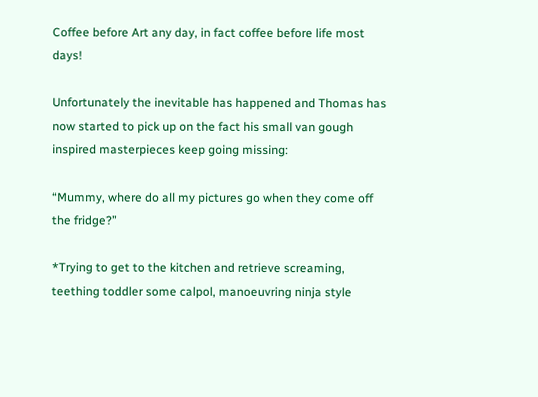Coffee before Art any day, in fact coffee before life most days!

Unfortunately the inevitable has happened and Thomas has now started to pick up on the fact his small van gough inspired masterpieces keep going missing:

“Mummy, where do all my pictures go when they come off the fridge?”

*Trying to get to the kitchen and retrieve screaming, teething toddler some calpol, manoeuvring ninja style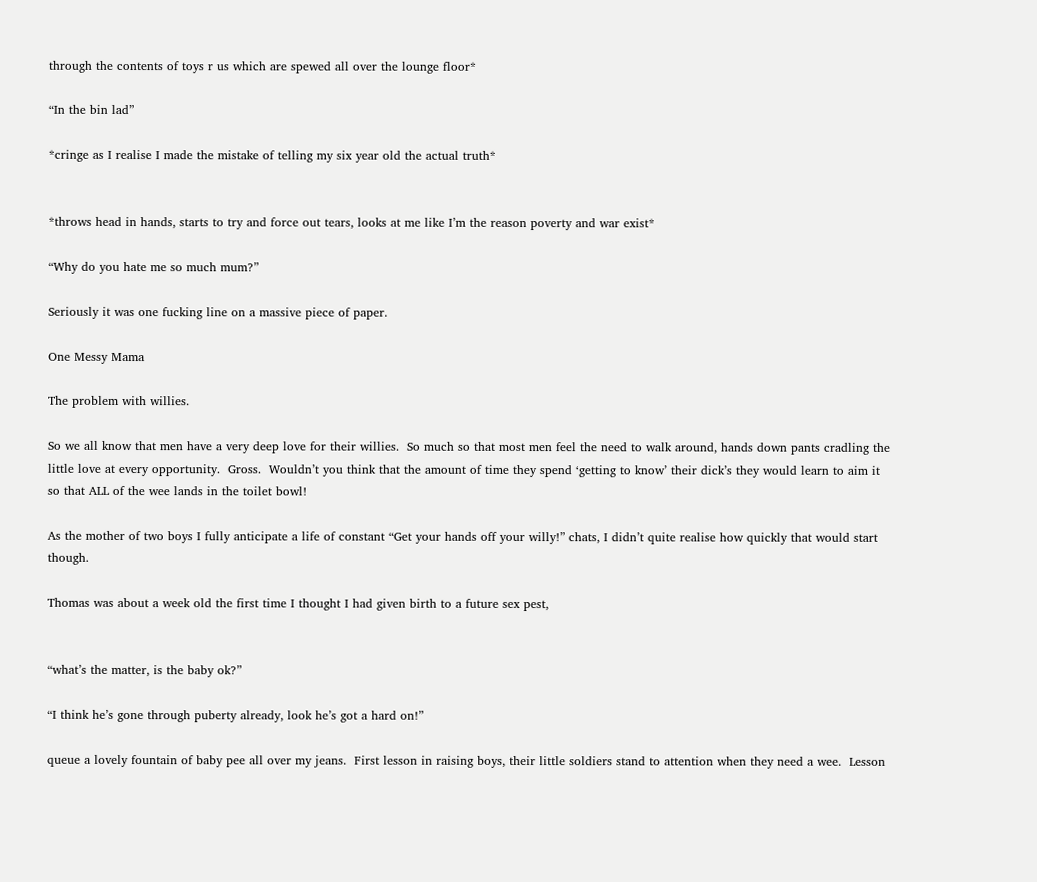through the contents of toys r us which are spewed all over the lounge floor*

“In the bin lad”

*cringe as I realise I made the mistake of telling my six year old the actual truth*


*throws head in hands, starts to try and force out tears, looks at me like I’m the reason poverty and war exist*

“Why do you hate me so much mum?”

Seriously it was one fucking line on a massive piece of paper.

One Messy Mama

The problem with willies.

So we all know that men have a very deep love for their willies.  So much so that most men feel the need to walk around, hands down pants cradling the little love at every opportunity.  Gross.  Wouldn’t you think that the amount of time they spend ‘getting to know’ their dick’s they would learn to aim it so that ALL of the wee lands in the toilet bowl!

As the mother of two boys I fully anticipate a life of constant “Get your hands off your willy!” chats, I didn’t quite realise how quickly that would start though.

Thomas was about a week old the first time I thought I had given birth to a future sex pest,


“what’s the matter, is the baby ok?”

“I think he’s gone through puberty already, look he’s got a hard on!”

queue a lovely fountain of baby pee all over my jeans.  First lesson in raising boys, their little soldiers stand to attention when they need a wee.  Lesson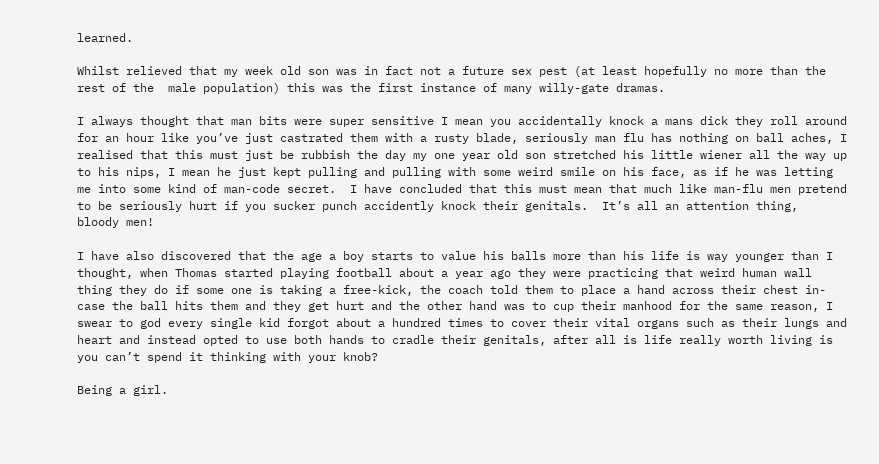learned.

Whilst relieved that my week old son was in fact not a future sex pest (at least hopefully no more than the rest of the  male population) this was the first instance of many willy-gate dramas.

I always thought that man bits were super sensitive I mean you accidentally knock a mans dick they roll around for an hour like you’ve just castrated them with a rusty blade, seriously man flu has nothing on ball aches, I realised that this must just be rubbish the day my one year old son stretched his little wiener all the way up to his nips, I mean he just kept pulling and pulling with some weird smile on his face, as if he was letting me into some kind of man-code secret.  I have concluded that this must mean that much like man-flu men pretend to be seriously hurt if you sucker punch accidently knock their genitals.  It’s all an attention thing,  bloody men!

I have also discovered that the age a boy starts to value his balls more than his life is way younger than I thought, when Thomas started playing football about a year ago they were practicing that weird human wall thing they do if some one is taking a free-kick, the coach told them to place a hand across their chest in-case the ball hits them and they get hurt and the other hand was to cup their manhood for the same reason, I swear to god every single kid forgot about a hundred times to cover their vital organs such as their lungs and heart and instead opted to use both hands to cradle their genitals, after all is life really worth living is you can’t spend it thinking with your knob?

Being a girl.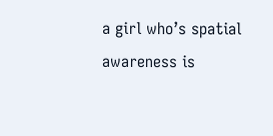a girl who’s spatial awareness is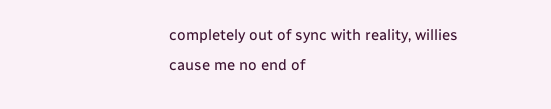completely out of sync with reality, willies cause me no end of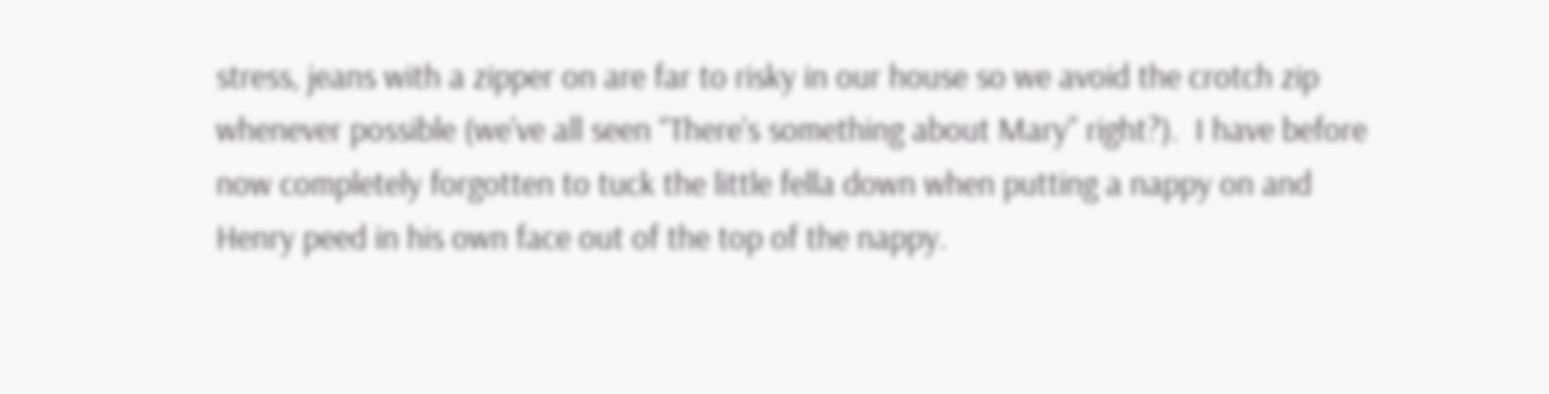stress, jeans with a zipper on are far to risky in our house so we avoid the crotch zip whenever possible (we’ve all seen “There’s something about Mary” right?).  I have before now completely forgotten to tuck the little fella down when putting a nappy on and Henry peed in his own face out of the top of the nappy.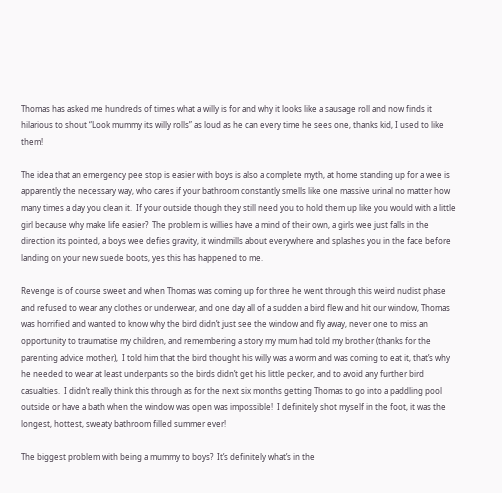Thomas has asked me hundreds of times what a willy is for and why it looks like a sausage roll and now finds it hilarious to shout “Look mummy its willy rolls” as loud as he can every time he sees one, thanks kid, I used to like them!

The idea that an emergency pee stop is easier with boys is also a complete myth, at home standing up for a wee is apparently the necessary way, who cares if your bathroom constantly smells like one massive urinal no matter how many times a day you clean it.  If your outside though they still need you to hold them up like you would with a little girl because why make life easier?  The problem is willies have a mind of their own, a girls wee just falls in the direction its pointed, a boys wee defies gravity, it windmills about everywhere and splashes you in the face before landing on your new suede boots, yes this has happened to me.

Revenge is of course sweet and when Thomas was coming up for three he went through this weird nudist phase and refused to wear any clothes or underwear, and one day all of a sudden a bird flew and hit our window, Thomas was horrified and wanted to know why the bird didn’t just see the window and fly away, never one to miss an opportunity to traumatise my children, and remembering a story my mum had told my brother (thanks for the parenting advice mother),  I told him that the bird thought his willy was a worm and was coming to eat it, that’s why he needed to wear at least underpants so the birds didn’t get his little pecker, and to avoid any further bird casualties.  I didn’t really think this through as for the next six months getting Thomas to go into a paddling pool outside or have a bath when the window was open was impossible!  I definitely shot myself in the foot, it was the longest, hottest, sweaty bathroom filled summer ever!

The biggest problem with being a mummy to boys?  It’s definitely what’s in the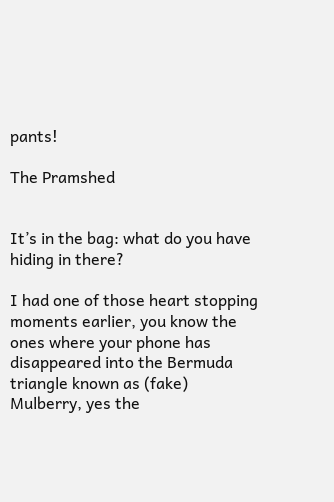pants!

The Pramshed


It’s in the bag: what do you have hiding in there?

I had one of those heart stopping moments earlier, you know the ones where your phone has disappeared into the Bermuda triangle known as (fake)  Mulberry, yes the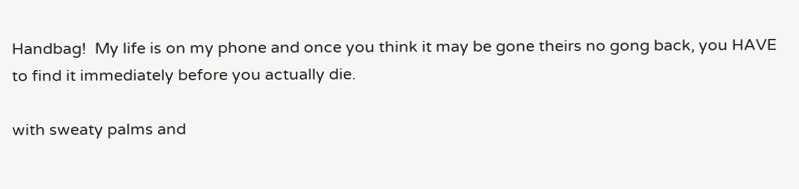Handbag!  My life is on my phone and once you think it may be gone theirs no gong back, you HAVE to find it immediately before you actually die.

with sweaty palms and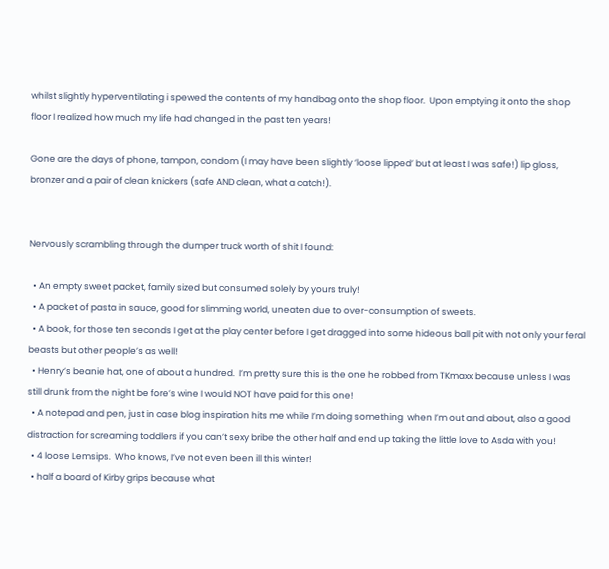whilst slightly hyperventilating i spewed the contents of my handbag onto the shop floor.  Upon emptying it onto the shop floor I realized how much my life had changed in the past ten years!

Gone are the days of phone, tampon, condom (I may have been slightly ‘loose lipped’ but at least I was safe!) lip gloss, bronzer and a pair of clean knickers (safe AND clean, what a catch!).


Nervously scrambling through the dumper truck worth of shit I found:

  • An empty sweet packet, family sized but consumed solely by yours truly!
  • A packet of pasta in sauce, good for slimming world, uneaten due to over-consumption of sweets.
  • A book, for those ten seconds I get at the play center before I get dragged into some hideous ball pit with not only your feral beasts but other people’s as well!
  • Henry’s beanie hat, one of about a hundred.  I’m pretty sure this is the one he robbed from TKmaxx because unless I was still drunk from the night be fore’s wine I would NOT have paid for this one!
  • A notepad and pen, just in case blog inspiration hits me while I’m doing something  when I’m out and about, also a good distraction for screaming toddlers if you can’t sexy bribe the other half and end up taking the little love to Asda with you!
  • 4 loose Lemsips.  Who knows, I’ve not even been ill this winter!
  • half a board of Kirby grips because what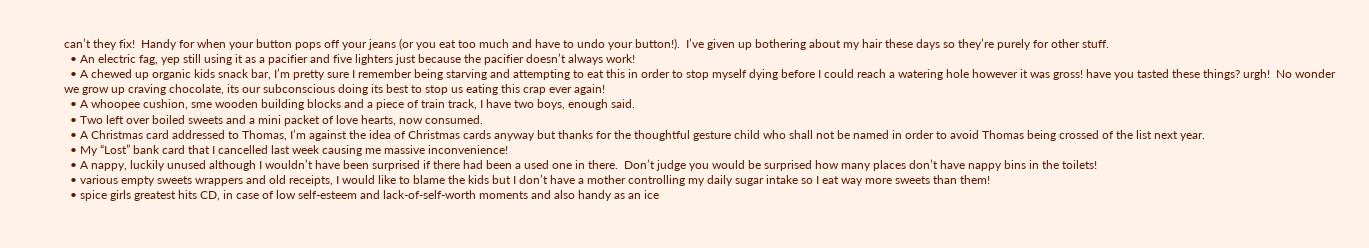can’t they fix!  Handy for when your button pops off your jeans (or you eat too much and have to undo your button!).  I’ve given up bothering about my hair these days so they’re purely for other stuff.
  • An electric fag, yep still using it as a pacifier and five lighters just because the pacifier doesn’t always work!
  • A chewed up organic kids snack bar, I’m pretty sure I remember being starving and attempting to eat this in order to stop myself dying before I could reach a watering hole however it was gross! have you tasted these things? urgh!  No wonder we grow up craving chocolate, its our subconscious doing its best to stop us eating this crap ever again!
  • A whoopee cushion, sme wooden building blocks and a piece of train track, I have two boys, enough said.
  • Two left over boiled sweets and a mini packet of love hearts, now consumed.
  • A Christmas card addressed to Thomas, I’m against the idea of Christmas cards anyway but thanks for the thoughtful gesture child who shall not be named in order to avoid Thomas being crossed of the list next year.
  • My “Lost” bank card that I cancelled last week causing me massive inconvenience!
  • A nappy, luckily unused although I wouldn’t have been surprised if there had been a used one in there.  Don’t judge you would be surprised how many places don’t have nappy bins in the toilets!
  • various empty sweets wrappers and old receipts, I would like to blame the kids but I don’t have a mother controlling my daily sugar intake so I eat way more sweets than them!
  • spice girls greatest hits CD, in case of low self-esteem and lack-of-self-worth moments and also handy as an ice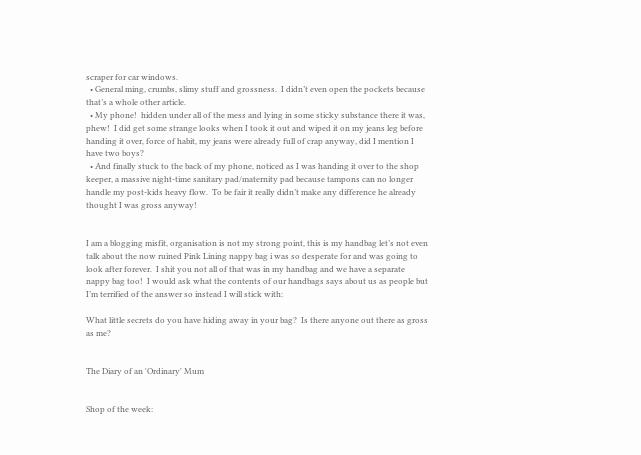scraper for car windows.
  • General ming, crumbs, slimy stuff and grossness.  I didn’t even open the pockets because that’s a whole other article.
  • My phone!  hidden under all of the mess and lying in some sticky substance there it was, phew!  I did get some strange looks when I took it out and wiped it on my jeans leg before handing it over, force of habit, my jeans were already full of crap anyway, did I mention I have two boys?
  • And finally stuck to the back of my phone, noticed as I was handing it over to the shop keeper, a massive night-time sanitary pad/maternity pad because tampons can no longer handle my post-kids heavy flow.  To be fair it really didn’t make any difference he already thought I was gross anyway!


I am a blogging misfit, organisation is not my strong point, this is my handbag let’s not even talk about the now ruined Pink Lining nappy bag i was so desperate for and was going to look after forever.  I shit you not all of that was in my handbag and we have a separate nappy bag too!  I would ask what the contents of our handbags says about us as people but I’m terrified of the answer so instead I will stick with:

What little secrets do you have hiding away in your bag?  Is there anyone out there as gross as me?


The Diary of an 'Ordinary' Mum


Shop of the week: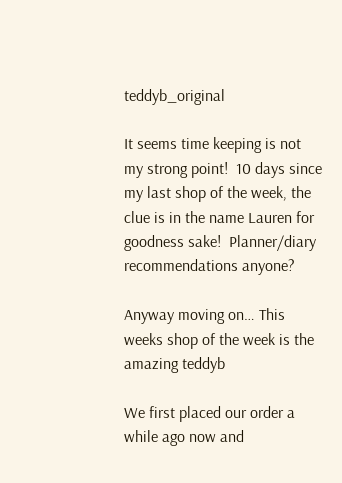teddyb_original

It seems time keeping is not my strong point!  10 days since my last shop of the week, the clue is in the name Lauren for goodness sake!  Planner/diary recommendations anyone?

Anyway moving on… This weeks shop of the week is the amazing teddyb

We first placed our order a while ago now and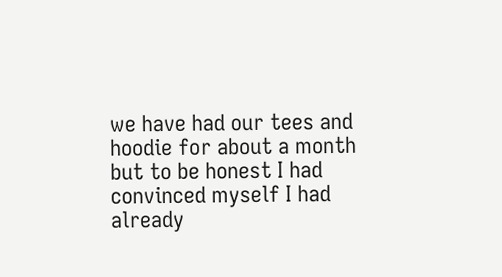we have had our tees and hoodie for about a month but to be honest I had convinced myself I had already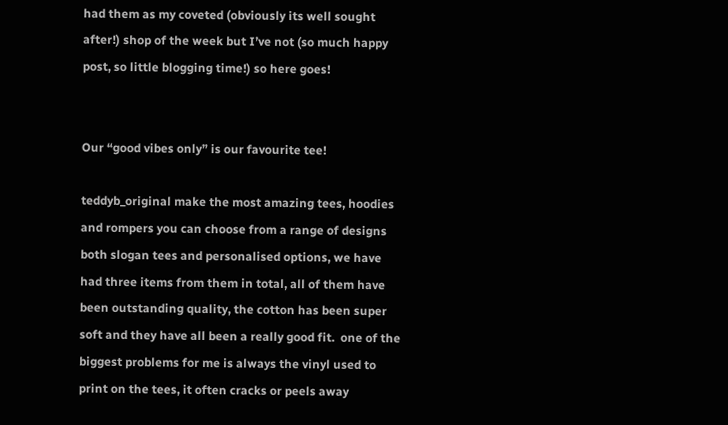had them as my coveted (obviously its well sought after!) shop of the week but I’ve not (so much happy post, so little blogging time!) so here goes!


Our “good vibes only” is our favourite tee!

teddyb_original make the most amazing tees, hoodies and rompers you can choose from a range of designs both slogan tees and personalised options, we have had three items from them in total, all of them have been outstanding quality, the cotton has been super soft and they have all been a really good fit.  one of the biggest problems for me is always the vinyl used to print on the tees, it often cracks or peels away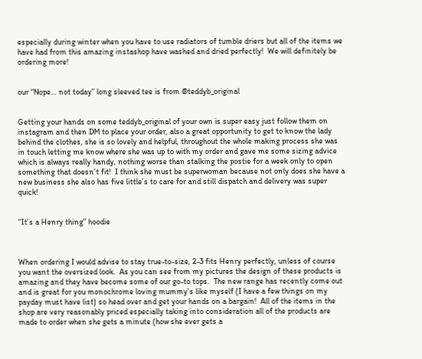especially during winter when you have to use radiators of tumble driers but all of the items we have had from this amazing instashop have washed and dried perfectly!  We will definitely be ordering more!


our “Nope… not today” long sleeved tee is from @teddyb_original


Getting your hands on some teddyb_original of your own is super easy just follow them on instagram and then DM to place your order, also a great opportunity to get to know the lady behind the clothes, she is so lovely and helpful, throughout the whole making process she was in touch letting me know where she was up to with my order and gave me some sizing advice which is always really handy, nothing worse than stalking the postie for a week only to open something that doesn’t fit!  I think she must be superwoman because not only does she have a new business she also has five little’s to care for and still dispatch and delivery was super quick!


“It’s a Henry thing” hoodie



When ordering I would advise to stay true-to-size, 2-3 fits Henry perfectly, unless of course you want the oversized look.  As you can see from my pictures the design of these products is amazing and they have become some of our go-to tops.  The new range has recently come out and is great for you monochrome loving mummy’s like myself (I have a few things on my payday must have list) so head over and get your hands on a bargain!  All of the items in the shop are very reasonably priced especially taking into consideration all of the products are made to order when she gets a minute (how she ever gets a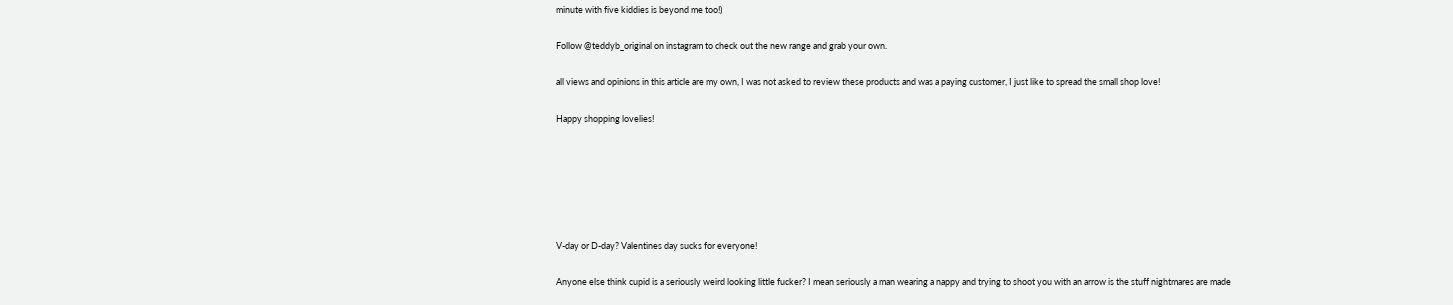minute with five kiddies is beyond me too!)

Follow @teddyb_original on instagram to check out the new range and grab your own.

all views and opinions in this article are my own, I was not asked to review these products and was a paying customer, I just like to spread the small shop love!

Happy shopping lovelies!






V-day or D-day? Valentines day sucks for everyone!

Anyone else think cupid is a seriously weird looking little fucker? I mean seriously a man wearing a nappy and trying to shoot you with an arrow is the stuff nightmares are made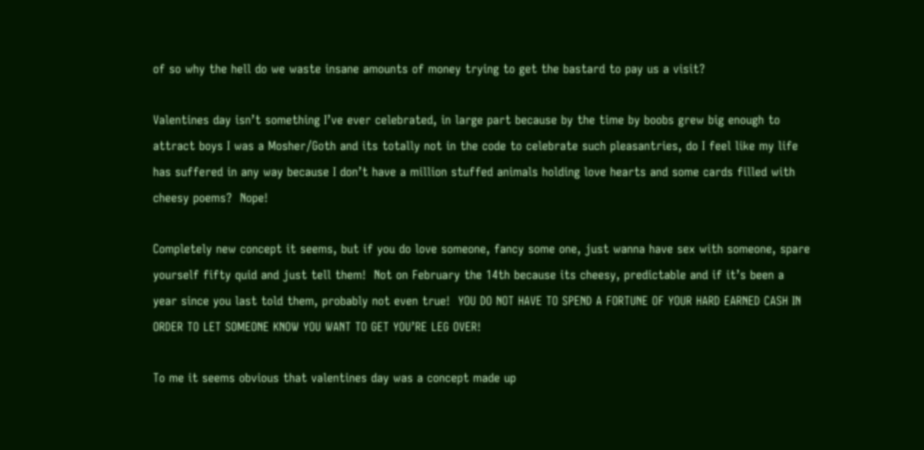of so why the hell do we waste insane amounts of money trying to get the bastard to pay us a visit?

Valentines day isn’t something I’ve ever celebrated, in large part because by the time by boobs grew big enough to attract boys I was a Mosher/Goth and its totally not in the code to celebrate such pleasantries, do I feel like my life has suffered in any way because I don’t have a million stuffed animals holding love hearts and some cards filled with cheesy poems?  Nope!

Completely new concept it seems, but if you do love someone, fancy some one, just wanna have sex with someone, spare yourself fifty quid and just tell them!  Not on February the 14th because its cheesy, predictable and if it’s been a year since you last told them, probably not even true!  YOU DO NOT HAVE TO SPEND A FORTUNE OF YOUR HARD EARNED CASH IN ORDER TO LET SOMEONE KNOW YOU WANT TO GET YOU’RE LEG OVER!

To me it seems obvious that valentines day was a concept made up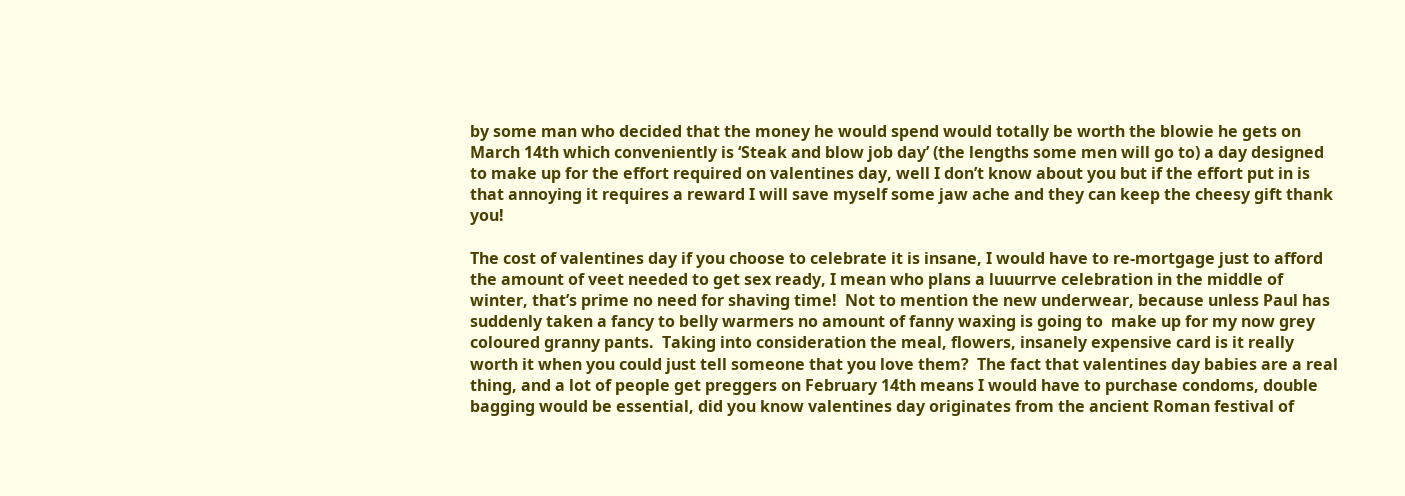by some man who decided that the money he would spend would totally be worth the blowie he gets on March 14th which conveniently is ‘Steak and blow job day’ (the lengths some men will go to) a day designed to make up for the effort required on valentines day, well I don’t know about you but if the effort put in is that annoying it requires a reward I will save myself some jaw ache and they can keep the cheesy gift thank you!

The cost of valentines day if you choose to celebrate it is insane, I would have to re-mortgage just to afford the amount of veet needed to get sex ready, I mean who plans a luuurrve celebration in the middle of winter, that’s prime no need for shaving time!  Not to mention the new underwear, because unless Paul has suddenly taken a fancy to belly warmers no amount of fanny waxing is going to  make up for my now grey coloured granny pants.  Taking into consideration the meal, flowers, insanely expensive card is it really worth it when you could just tell someone that you love them?  The fact that valentines day babies are a real thing, and a lot of people get preggers on February 14th means I would have to purchase condoms, double bagging would be essential, did you know valentines day originates from the ancient Roman festival of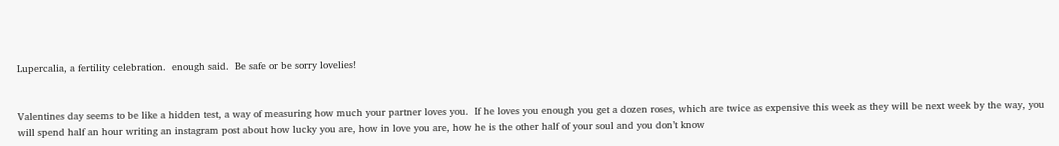Lupercalia, a fertility celebration.  enough said.  Be safe or be sorry lovelies!


Valentines day seems to be like a hidden test, a way of measuring how much your partner loves you.  If he loves you enough you get a dozen roses, which are twice as expensive this week as they will be next week by the way, you will spend half an hour writing an instagram post about how lucky you are, how in love you are, how he is the other half of your soul and you don’t know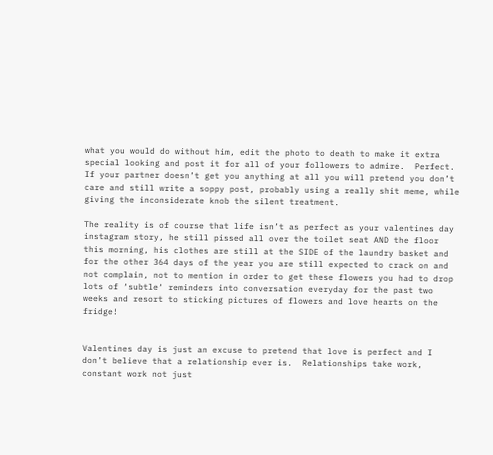what you would do without him, edit the photo to death to make it extra special looking and post it for all of your followers to admire.  Perfect. If your partner doesn’t get you anything at all you will pretend you don’t care and still write a soppy post, probably using a really shit meme, while giving the inconsiderate knob the silent treatment.

The reality is of course that life isn’t as perfect as your valentines day instagram story, he still pissed all over the toilet seat AND the floor this morning, his clothes are still at the SIDE of the laundry basket and for the other 364 days of the year you are still expected to crack on and not complain, not to mention in order to get these flowers you had to drop lots of ‘subtle‘ reminders into conversation everyday for the past two weeks and resort to sticking pictures of flowers and love hearts on the fridge!


Valentines day is just an excuse to pretend that love is perfect and I don’t believe that a relationship ever is.  Relationships take work, constant work not just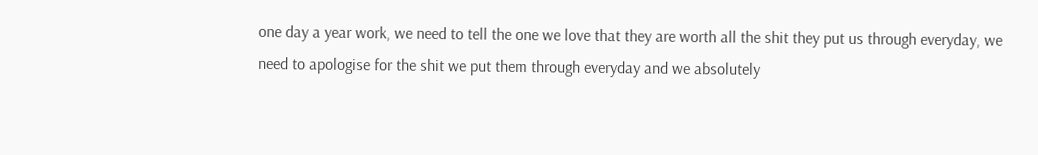one day a year work, we need to tell the one we love that they are worth all the shit they put us through everyday, we need to apologise for the shit we put them through everyday and we absolutely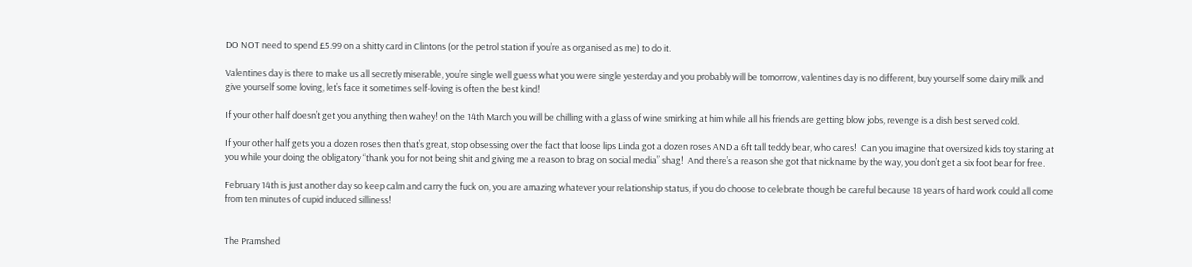DO NOT need to spend £5.99 on a shitty card in Clintons (or the petrol station if you’re as organised as me) to do it.

Valentines day is there to make us all secretly miserable, you’re single well guess what you were single yesterday and you probably will be tomorrow, valentines day is no different, buy yourself some dairy milk and give yourself some loving, let’s face it sometimes self-loving is often the best kind!

If your other half doesn’t get you anything then wahey! on the 14th March you will be chilling with a glass of wine smirking at him while all his friends are getting blow jobs, revenge is a dish best served cold.

If your other half gets you a dozen roses then that’s great, stop obsessing over the fact that loose lips Linda got a dozen roses AND a 6ft tall teddy bear, who cares!  Can you imagine that oversized kids toy staring at you while your doing the obligatory “thank you for not being shit and giving me a reason to brag on social media” shag!  And there’s a reason she got that nickname by the way, you don’t get a six foot bear for free.

February 14th is just another day so keep calm and carry the fuck on, you are amazing whatever your relationship status, if you do choose to celebrate though be careful because 18 years of hard work could all come from ten minutes of cupid induced silliness!


The Pramshed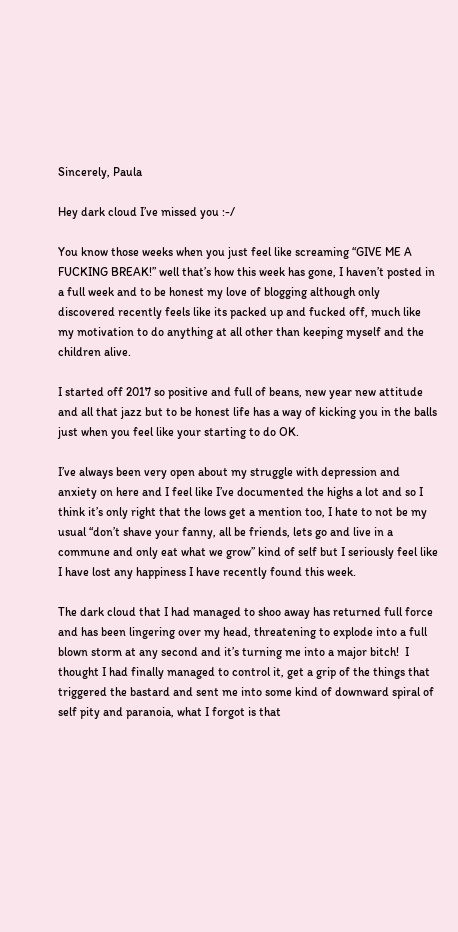Sincerely, Paula

Hey dark cloud I’ve missed you :-/

You know those weeks when you just feel like screaming “GIVE ME A FUCKING BREAK!” well that’s how this week has gone, I haven’t posted in a full week and to be honest my love of blogging although only discovered recently feels like its packed up and fucked off, much like my motivation to do anything at all other than keeping myself and the children alive.

I started off 2017 so positive and full of beans, new year new attitude and all that jazz but to be honest life has a way of kicking you in the balls just when you feel like your starting to do OK.

I’ve always been very open about my struggle with depression and anxiety on here and I feel like I’ve documented the highs a lot and so I think it’s only right that the lows get a mention too, I hate to not be my usual “don’t shave your fanny, all be friends, lets go and live in a commune and only eat what we grow” kind of self but I seriously feel like I have lost any happiness I have recently found this week.

The dark cloud that I had managed to shoo away has returned full force and has been lingering over my head, threatening to explode into a full blown storm at any second and it’s turning me into a major bitch!  I thought I had finally managed to control it, get a grip of the things that triggered the bastard and sent me into some kind of downward spiral of self pity and paranoia, what I forgot is that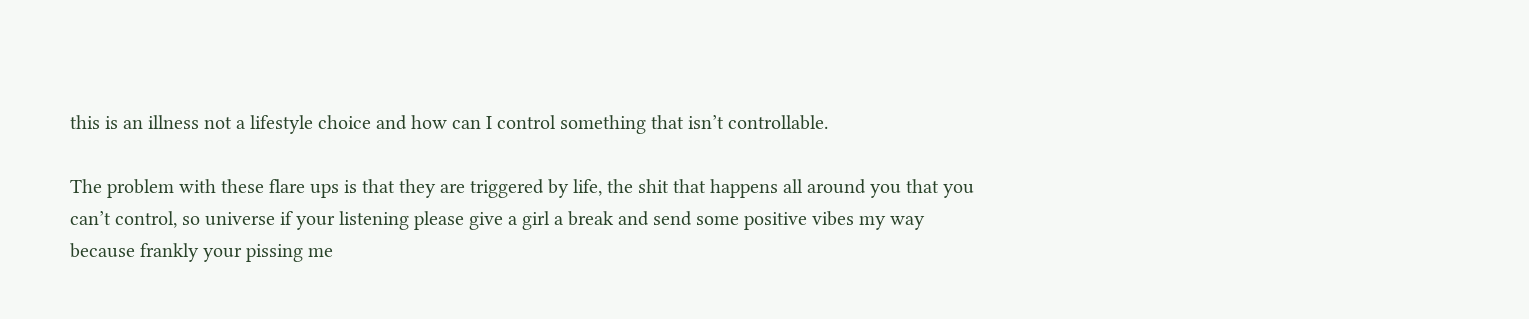this is an illness not a lifestyle choice and how can I control something that isn’t controllable.

The problem with these flare ups is that they are triggered by life, the shit that happens all around you that you can’t control, so universe if your listening please give a girl a break and send some positive vibes my way because frankly your pissing me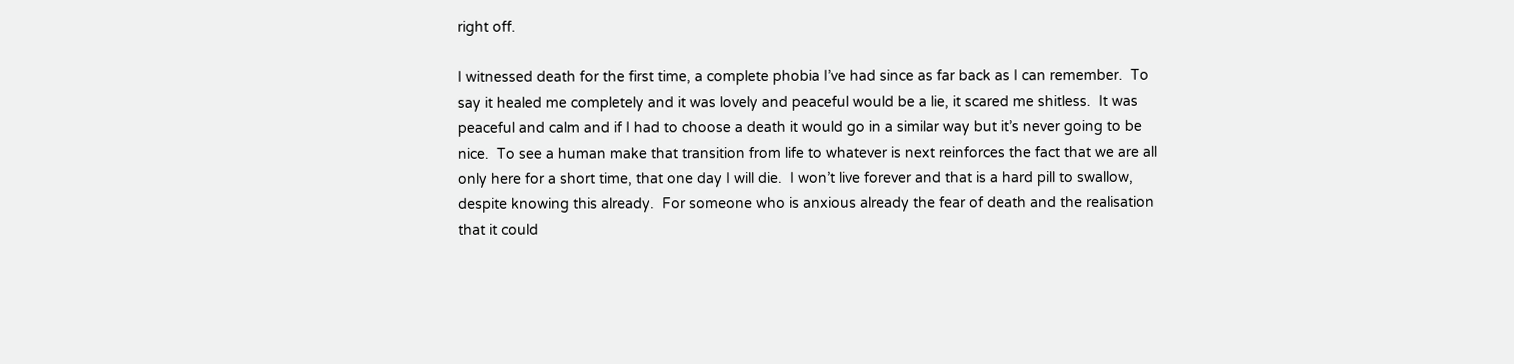right off.

I witnessed death for the first time, a complete phobia I’ve had since as far back as I can remember.  To say it healed me completely and it was lovely and peaceful would be a lie, it scared me shitless.  It was peaceful and calm and if I had to choose a death it would go in a similar way but it’s never going to be nice.  To see a human make that transition from life to whatever is next reinforces the fact that we are all only here for a short time, that one day I will die.  I won’t live forever and that is a hard pill to swallow, despite knowing this already.  For someone who is anxious already the fear of death and the realisation that it could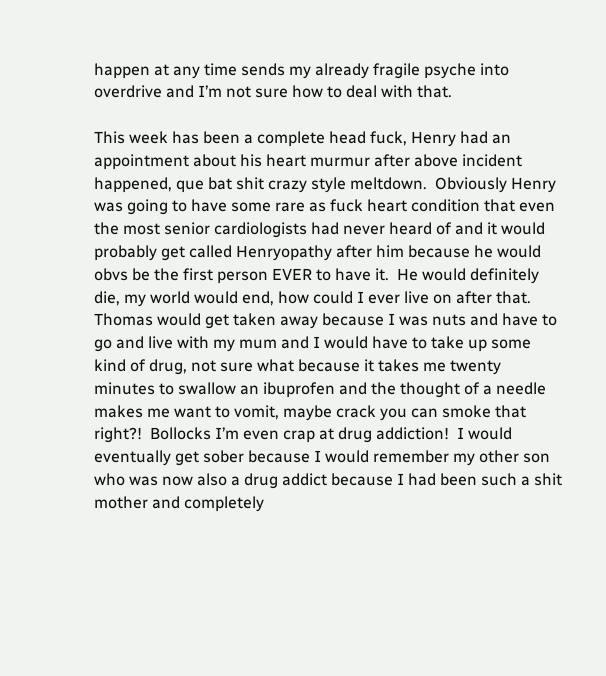happen at any time sends my already fragile psyche into overdrive and I’m not sure how to deal with that.

This week has been a complete head fuck, Henry had an appointment about his heart murmur after above incident happened, que bat shit crazy style meltdown.  Obviously Henry was going to have some rare as fuck heart condition that even the most senior cardiologists had never heard of and it would probably get called Henryopathy after him because he would obvs be the first person EVER to have it.  He would definitely die, my world would end, how could I ever live on after that.  Thomas would get taken away because I was nuts and have to go and live with my mum and I would have to take up some kind of drug, not sure what because it takes me twenty minutes to swallow an ibuprofen and the thought of a needle makes me want to vomit, maybe crack you can smoke that right?!  Bollocks I’m even crap at drug addiction!  I would eventually get sober because I would remember my other son who was now also a drug addict because I had been such a shit mother and completely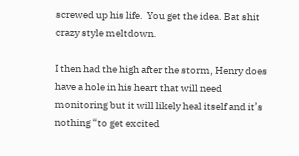screwed up his life.  You get the idea. Bat shit crazy style meltdown.

I then had the high after the storm, Henry does have a hole in his heart that will need monitoring but it will likely heal itself and it’s nothing “to get excited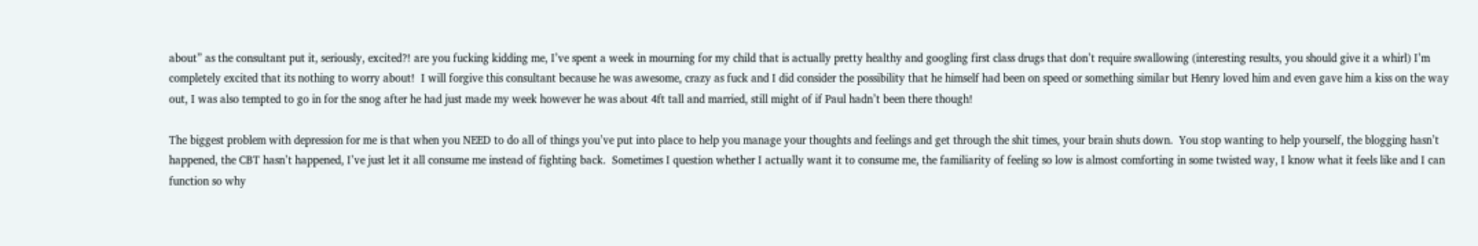about” as the consultant put it, seriously, excited?! are you fucking kidding me, I’ve spent a week in mourning for my child that is actually pretty healthy and googling first class drugs that don’t require swallowing (interesting results, you should give it a whirl) I’m completely excited that its nothing to worry about!  I will forgive this consultant because he was awesome, crazy as fuck and I did consider the possibility that he himself had been on speed or something similar but Henry loved him and even gave him a kiss on the way out, I was also tempted to go in for the snog after he had just made my week however he was about 4ft tall and married, still might of if Paul hadn’t been there though!

The biggest problem with depression for me is that when you NEED to do all of things you’ve put into place to help you manage your thoughts and feelings and get through the shit times, your brain shuts down.  You stop wanting to help yourself, the blogging hasn’t happened, the CBT hasn’t happened, I’ve just let it all consume me instead of fighting back.  Sometimes I question whether I actually want it to consume me, the familiarity of feeling so low is almost comforting in some twisted way, I know what it feels like and I can function so why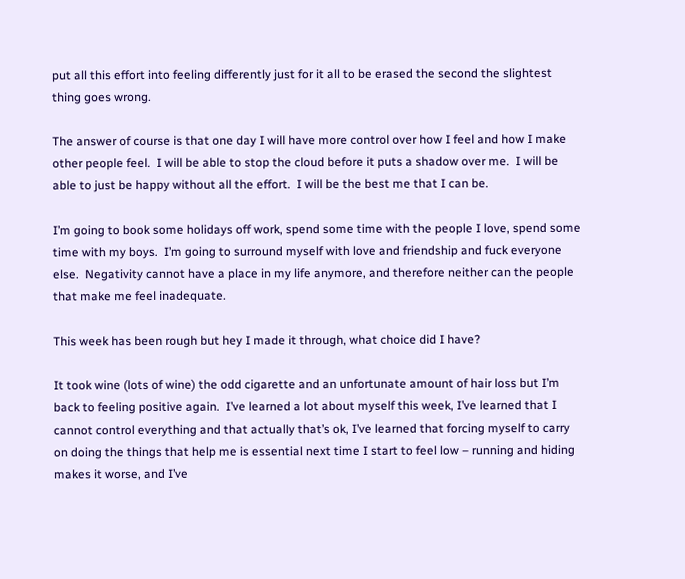put all this effort into feeling differently just for it all to be erased the second the slightest thing goes wrong.

The answer of course is that one day I will have more control over how I feel and how I make other people feel.  I will be able to stop the cloud before it puts a shadow over me.  I will be able to just be happy without all the effort.  I will be the best me that I can be.

I’m going to book some holidays off work, spend some time with the people I love, spend some time with my boys.  I’m going to surround myself with love and friendship and fuck everyone else.  Negativity cannot have a place in my life anymore, and therefore neither can the people that make me feel inadequate.

This week has been rough but hey I made it through, what choice did I have?

It took wine (lots of wine) the odd cigarette and an unfortunate amount of hair loss but I’m back to feeling positive again.  I’ve learned a lot about myself this week, I’ve learned that I cannot control everything and that actually that’s ok, I’ve learned that forcing myself to carry on doing the things that help me is essential next time I start to feel low – running and hiding makes it worse, and I’ve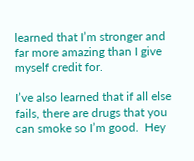learned that I’m stronger and far more amazing than I give myself credit for.

I’ve also learned that if all else fails, there are drugs that you can smoke so I’m good.  Hey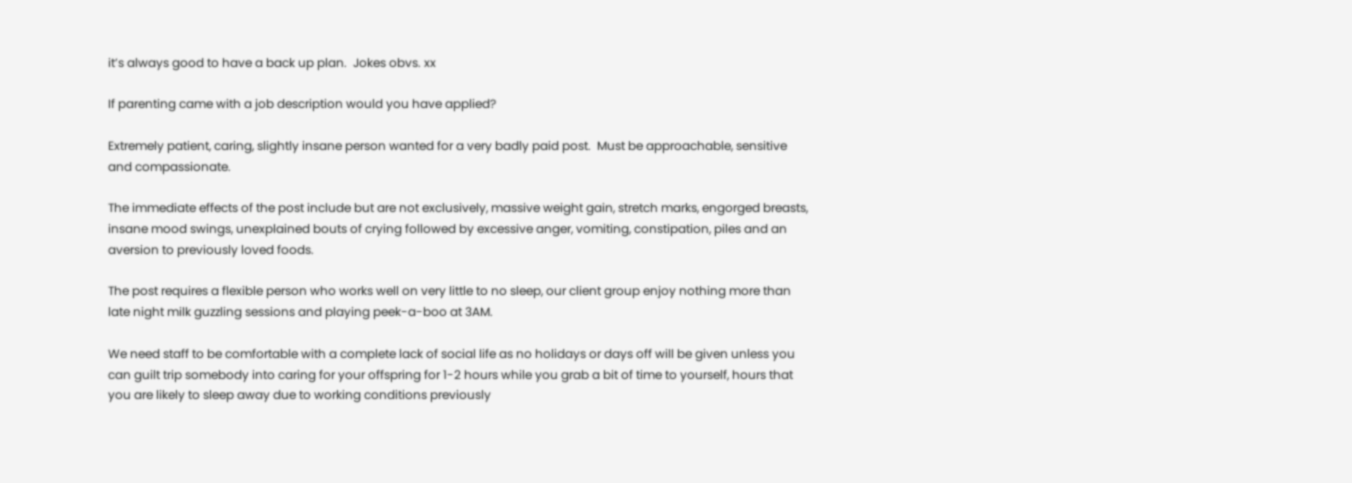it’s always good to have a back up plan.  Jokes obvs. xx

If parenting came with a job description would you have applied?

Extremely patient, caring, slightly insane person wanted for a very badly paid post.  Must be approachable, sensitive and compassionate.

The immediate effects of the post include but are not exclusively, massive weight gain, stretch marks, engorged breasts, insane mood swings, unexplained bouts of crying followed by excessive anger, vomiting, constipation, piles and an aversion to previously loved foods.

The post requires a flexible person who works well on very little to no sleep, our client group enjoy nothing more than late night milk guzzling sessions and playing peek-a-boo at 3AM.

We need staff to be comfortable with a complete lack of social life as no holidays or days off will be given unless you can guilt trip somebody into caring for your offspring for 1-2 hours while you grab a bit of time to yourself, hours that you are likely to sleep away due to working conditions previously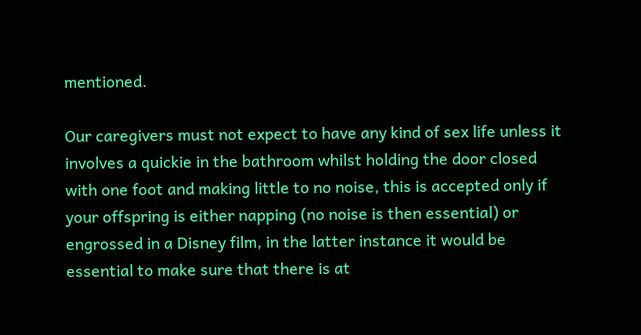mentioned.

Our caregivers must not expect to have any kind of sex life unless it involves a quickie in the bathroom whilst holding the door closed with one foot and making little to no noise, this is accepted only if your offspring is either napping (no noise is then essential) or engrossed in a Disney film, in the latter instance it would be essential to make sure that there is at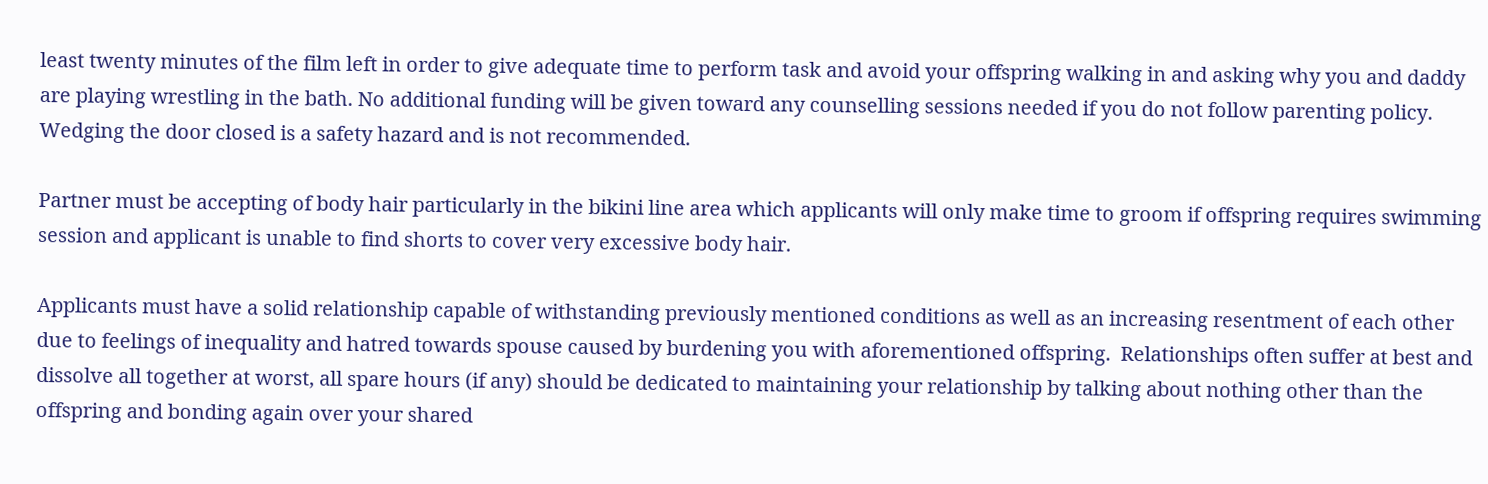least twenty minutes of the film left in order to give adequate time to perform task and avoid your offspring walking in and asking why you and daddy are playing wrestling in the bath. No additional funding will be given toward any counselling sessions needed if you do not follow parenting policy.  Wedging the door closed is a safety hazard and is not recommended.

Partner must be accepting of body hair particularly in the bikini line area which applicants will only make time to groom if offspring requires swimming session and applicant is unable to find shorts to cover very excessive body hair.

Applicants must have a solid relationship capable of withstanding previously mentioned conditions as well as an increasing resentment of each other due to feelings of inequality and hatred towards spouse caused by burdening you with aforementioned offspring.  Relationships often suffer at best and dissolve all together at worst, all spare hours (if any) should be dedicated to maintaining your relationship by talking about nothing other than the offspring and bonding again over your shared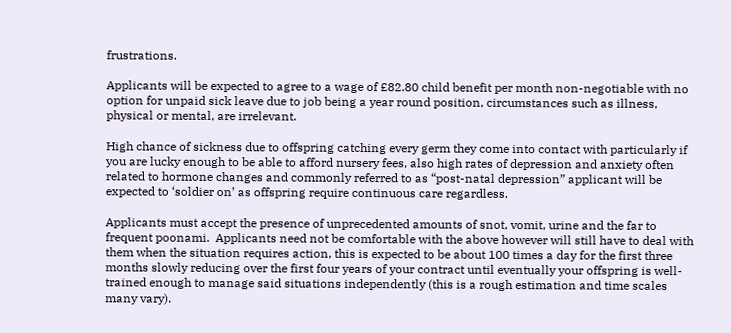frustrations.

Applicants will be expected to agree to a wage of £82.80 child benefit per month non-negotiable with no option for unpaid sick leave due to job being a year round position, circumstances such as illness, physical or mental, are irrelevant.

High chance of sickness due to offspring catching every germ they come into contact with particularly if you are lucky enough to be able to afford nursery fees, also high rates of depression and anxiety often related to hormone changes and commonly referred to as “post-natal depression” applicant will be expected to ‘soldier on’ as offspring require continuous care regardless.

Applicants must accept the presence of unprecedented amounts of snot, vomit, urine and the far to frequent poonami.  Applicants need not be comfortable with the above however will still have to deal with them when the situation requires action, this is expected to be about 100 times a day for the first three months slowly reducing over the first four years of your contract until eventually your offspring is well-trained enough to manage said situations independently (this is a rough estimation and time scales many vary).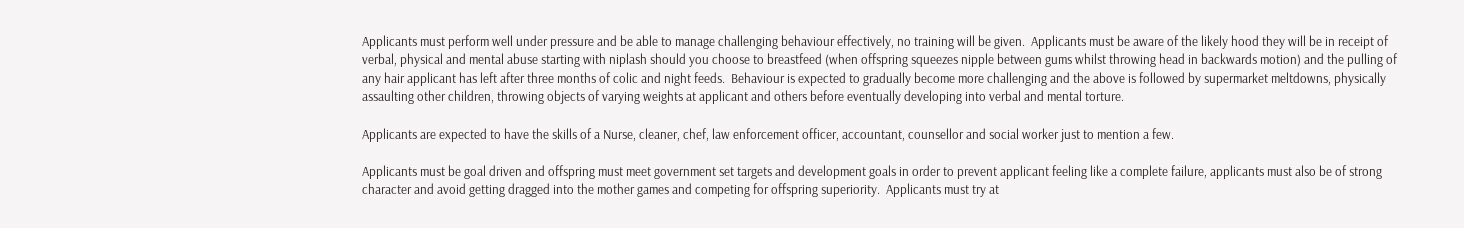Applicants must perform well under pressure and be able to manage challenging behaviour effectively, no training will be given.  Applicants must be aware of the likely hood they will be in receipt of verbal, physical and mental abuse starting with niplash should you choose to breastfeed (when offspring squeezes nipple between gums whilst throwing head in backwards motion) and the pulling of any hair applicant has left after three months of colic and night feeds.  Behaviour is expected to gradually become more challenging and the above is followed by supermarket meltdowns, physically assaulting other children, throwing objects of varying weights at applicant and others before eventually developing into verbal and mental torture.

Applicants are expected to have the skills of a Nurse, cleaner, chef, law enforcement officer, accountant, counsellor and social worker just to mention a few.

Applicants must be goal driven and offspring must meet government set targets and development goals in order to prevent applicant feeling like a complete failure, applicants must also be of strong character and avoid getting dragged into the mother games and competing for offspring superiority.  Applicants must try at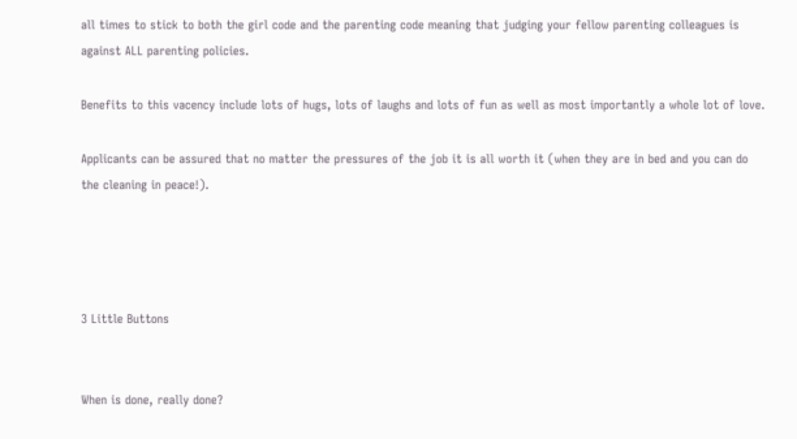all times to stick to both the girl code and the parenting code meaning that judging your fellow parenting colleagues is against ALL parenting policies.

Benefits to this vacency include lots of hugs, lots of laughs and lots of fun as well as most importantly a whole lot of love.

Applicants can be assured that no matter the pressures of the job it is all worth it (when they are in bed and you can do the cleaning in peace!).




3 Little Buttons


When is done, really done?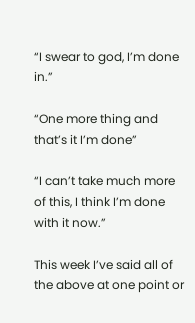“I swear to god, I’m done in.”

“One more thing and that’s it I’m done”

“I can’t take much more of this, I think I’m done with it now.”

This week I’ve said all of the above at one point or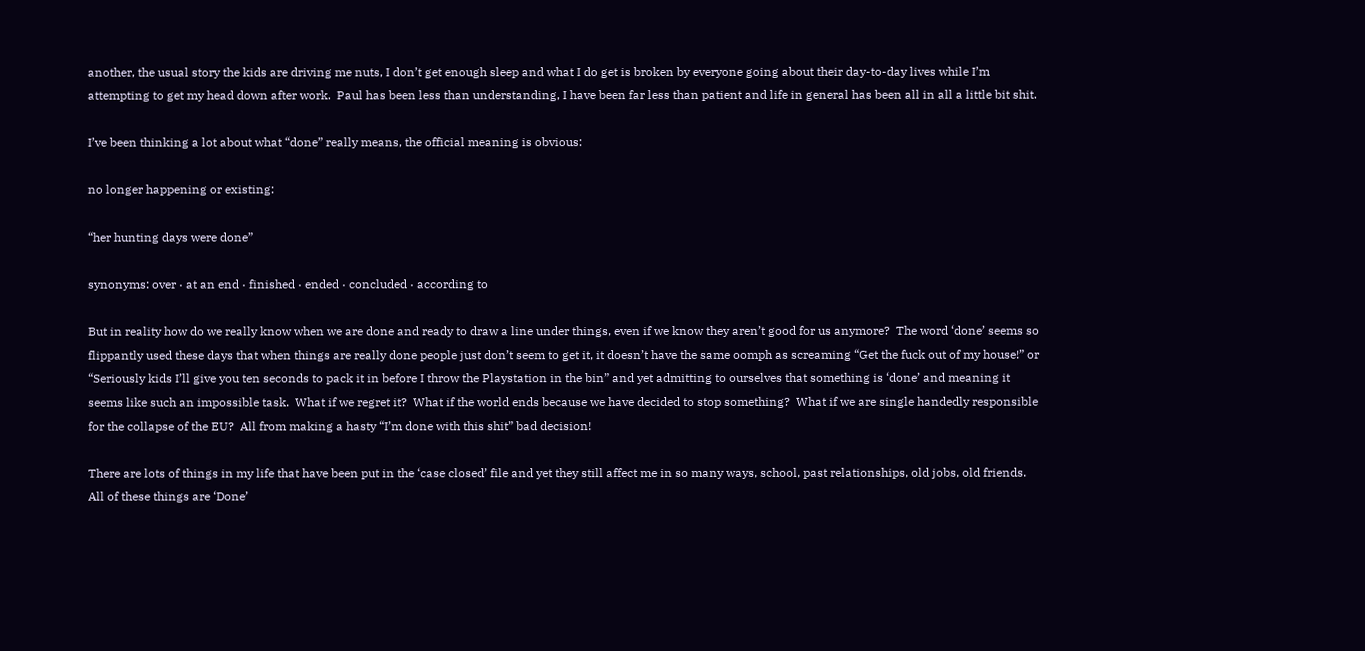another, the usual story the kids are driving me nuts, I don’t get enough sleep and what I do get is broken by everyone going about their day-to-day lives while I’m attempting to get my head down after work.  Paul has been less than understanding, I have been far less than patient and life in general has been all in all a little bit shit.

I’ve been thinking a lot about what “done” really means, the official meaning is obvious:

no longer happening or existing:

“her hunting days were done”

synonyms: over · at an end · finished · ended · concluded · according to

But in reality how do we really know when we are done and ready to draw a line under things, even if we know they aren’t good for us anymore?  The word ‘done’ seems so flippantly used these days that when things are really done people just don’t seem to get it, it doesn’t have the same oomph as screaming “Get the fuck out of my house!” or “Seriously kids I’ll give you ten seconds to pack it in before I throw the Playstation in the bin” and yet admitting to ourselves that something is ‘done’ and meaning it seems like such an impossible task.  What if we regret it?  What if the world ends because we have decided to stop something?  What if we are single handedly responsible for the collapse of the EU?  All from making a hasty “I’m done with this shit” bad decision!

There are lots of things in my life that have been put in the ‘case closed’ file and yet they still affect me in so many ways, school, past relationships, old jobs, old friends.  All of these things are ‘Done’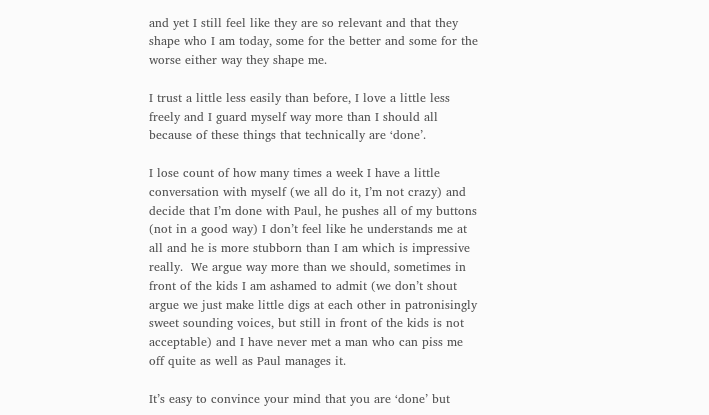and yet I still feel like they are so relevant and that they shape who I am today, some for the better and some for the worse either way they shape me.

I trust a little less easily than before, I love a little less freely and I guard myself way more than I should all because of these things that technically are ‘done’.

I lose count of how many times a week I have a little conversation with myself (we all do it, I’m not crazy) and decide that I’m done with Paul, he pushes all of my buttons (not in a good way) I don’t feel like he understands me at all and he is more stubborn than I am which is impressive really.  We argue way more than we should, sometimes in front of the kids I am ashamed to admit (we don’t shout argue we just make little digs at each other in patronisingly sweet sounding voices, but still in front of the kids is not acceptable) and I have never met a man who can piss me off quite as well as Paul manages it.

It’s easy to convince your mind that you are ‘done’ but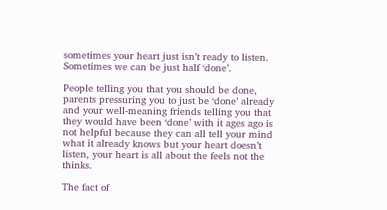sometimes your heart just isn’t ready to listen.  Sometimes we can be just half ‘done’.

People telling you that you should be done, parents pressuring you to just be ‘done’ already and your well-meaning friends telling you that they would have been ‘done’ with it ages ago is not helpful because they can all tell your mind what it already knows but your heart doesn’t listen, your heart is all about the feels not the thinks.

The fact of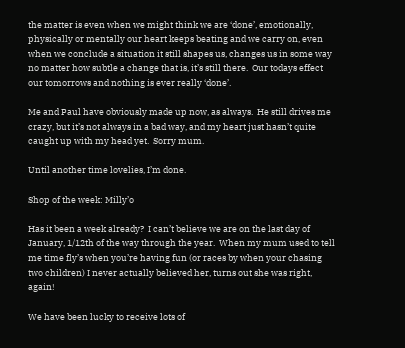the matter is even when we might think we are ‘done’, emotionally, physically or mentally our heart keeps beating and we carry on, even when we conclude a situation it still shapes us, changes us in some way no matter how subtle a change that is, it’s still there.  Our todays effect our tomorrows and nothing is ever really ‘done’.

Me and Paul have obviously made up now, as always.  He still drives me crazy, but it’s not always in a bad way, and my heart just hasn’t quite caught up with my head yet.  Sorry mum.

Until another time lovelies, I’m done.

Shop of the week: Milly’o

Has it been a week already?  I can’t believe we are on the last day of January, 1/12th of the way through the year.  When my mum used to tell me time fly’s when you’re having fun (or races by when your chasing two children) I never actually believed her, turns out she was right, again!

We have been lucky to receive lots of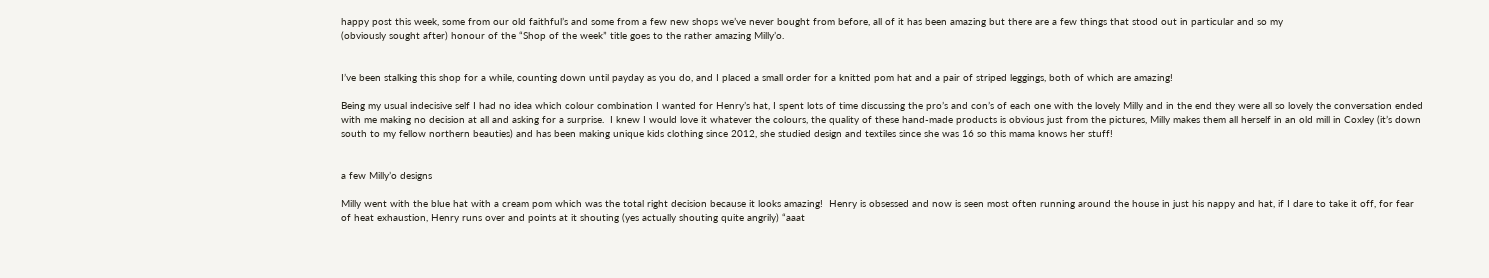happy post this week, some from our old faithful’s and some from a few new shops we’ve never bought from before, all of it has been amazing but there are a few things that stood out in particular and so my
(obviously sought after) honour of the “Shop of the week” title goes to the rather amazing Milly’o.


I’ve been stalking this shop for a while, counting down until payday as you do, and I placed a small order for a knitted pom hat and a pair of striped leggings, both of which are amazing!

Being my usual indecisive self I had no idea which colour combination I wanted for Henry’s hat, I spent lots of time discussing the pro’s and con’s of each one with the lovely Milly and in the end they were all so lovely the conversation ended with me making no decision at all and asking for a surprise.  I knew I would love it whatever the colours, the quality of these hand-made products is obvious just from the pictures, Milly makes them all herself in an old mill in Coxley (it’s down south to my fellow northern beauties) and has been making unique kids clothing since 2012, she studied design and textiles since she was 16 so this mama knows her stuff!


a few Milly’o designs

Milly went with the blue hat with a cream pom which was the total right decision because it looks amazing!  Henry is obsessed and now is seen most often running around the house in just his nappy and hat, if I dare to take it off, for fear of heat exhaustion, Henry runs over and points at it shouting (yes actually shouting quite angrily) “aaat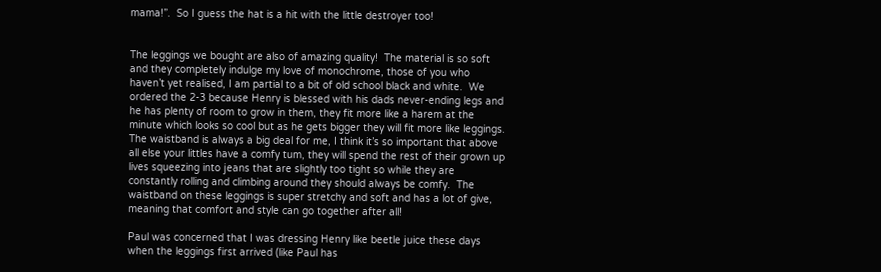mama!”.  So I guess the hat is a hit with the little destroyer too!


The leggings we bought are also of amazing quality!  The material is so soft and they completely indulge my love of monochrome, those of you who haven’t yet realised, I am partial to a bit of old school black and white.  We ordered the 2-3 because Henry is blessed with his dads never-ending legs and he has plenty of room to grow in them, they fit more like a harem at the minute which looks so cool but as he gets bigger they will fit more like leggings.  The waistband is always a big deal for me, I think it’s so important that above all else your littles have a comfy tum, they will spend the rest of their grown up lives squeezing into jeans that are slightly too tight so while they are constantly rolling and climbing around they should always be comfy.  The waistband on these leggings is super stretchy and soft and has a lot of give, meaning that comfort and style can go together after all!

Paul was concerned that I was dressing Henry like beetle juice these days when the leggings first arrived (like Paul has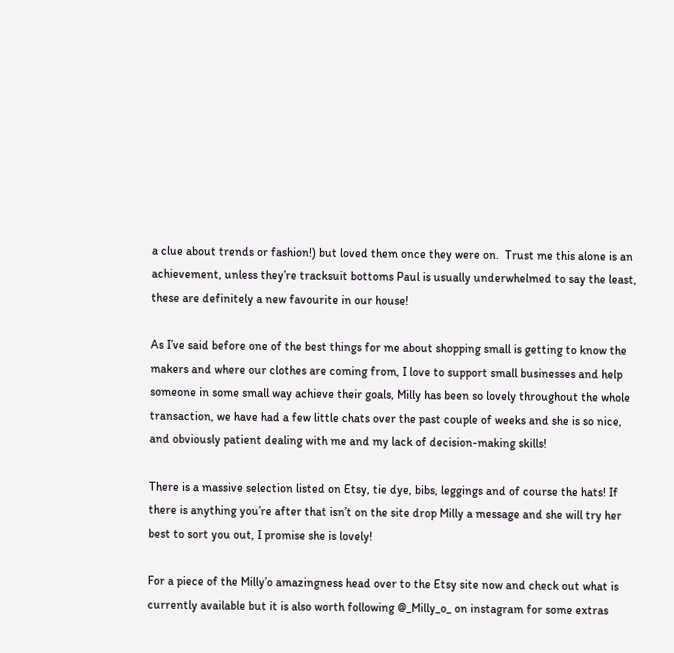a clue about trends or fashion!) but loved them once they were on.  Trust me this alone is an achievement, unless they’re tracksuit bottoms Paul is usually underwhelmed to say the least, these are definitely a new favourite in our house!

As I’ve said before one of the best things for me about shopping small is getting to know the makers and where our clothes are coming from, I love to support small businesses and help someone in some small way achieve their goals, Milly has been so lovely throughout the whole transaction, we have had a few little chats over the past couple of weeks and she is so nice, and obviously patient dealing with me and my lack of decision-making skills!

There is a massive selection listed on Etsy, tie dye, bibs, leggings and of course the hats! If there is anything you’re after that isn’t on the site drop Milly a message and she will try her best to sort you out, I promise she is lovely!

For a piece of the Milly’o amazingness head over to the Etsy site now and check out what is currently available but it is also worth following @_Milly_o_ on instagram for some extras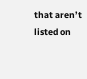that aren’t listed on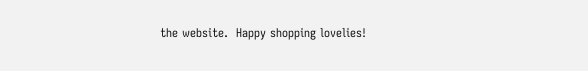the website.  Happy shopping lovelies!